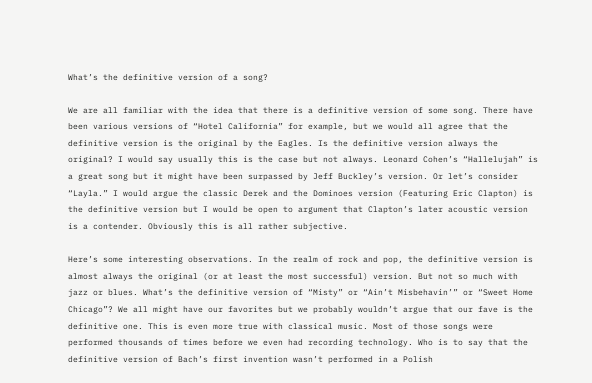What’s the definitive version of a song?

We are all familiar with the idea that there is a definitive version of some song. There have been various versions of “Hotel California” for example, but we would all agree that the definitive version is the original by the Eagles. Is the definitive version always the original? I would say usually this is the case but not always. Leonard Cohen’s “Hallelujah” is a great song but it might have been surpassed by Jeff Buckley’s version. Or let’s consider “Layla.” I would argue the classic Derek and the Dominoes version (Featuring Eric Clapton) is the definitive version but I would be open to argument that Clapton’s later acoustic version is a contender. Obviously this is all rather subjective.

Here’s some interesting observations. In the realm of rock and pop, the definitive version is almost always the original (or at least the most successful) version. But not so much with jazz or blues. What’s the definitive version of “Misty” or “Ain’t Misbehavin’” or “Sweet Home Chicago”? We all might have our favorites but we probably wouldn’t argue that our fave is the definitive one. This is even more true with classical music. Most of those songs were performed thousands of times before we even had recording technology. Who is to say that the definitive version of Bach’s first invention wasn’t performed in a Polish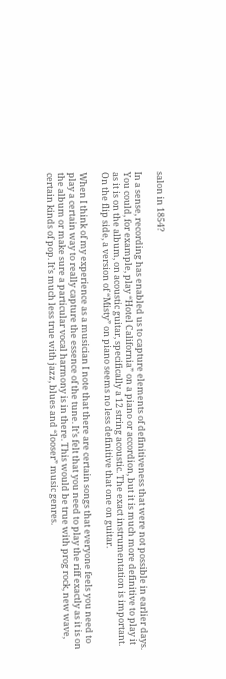salon in 1854?

In a sense, recording has enabled us to capture elements of definitiveness that were not possible in earlier days. You could, for example, play “Hotel California” on a piano or accordion, but it is much more definitive to play it as it is on the album, on acoustic guitar, specifically a 12 string acoustic. The exact instrumentation is important. On the flip side, a version of “Misty” on piano seems no less definitive that one on guitar.

When I think of my experience as a musician I note that there are certain songs that everyone feels you need to play a certain way to really capture the essence of the tune. It’s felt that you need to play the riff exactly as it is on the album or make sure a particular vocal harmony is in there. This would be true with prog rock, new wave, certain kinds of pop. It’s much less true with jazz, blues and “looser” music genres.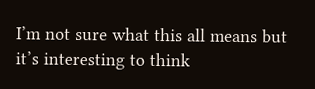I’m not sure what this all means but it’s interesting to think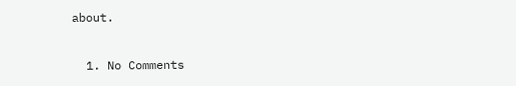about.

  1. No Comments